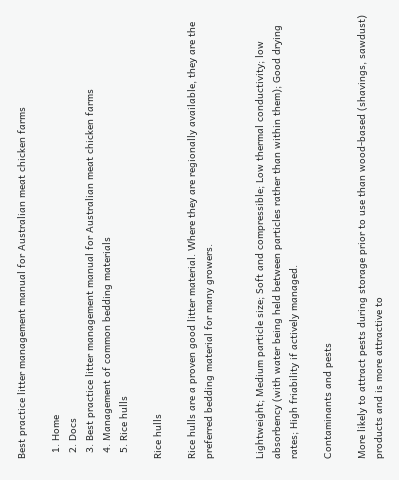Best practice litter management manual for Australian meat chicken farms

  1. Home
  2. Docs
  3. Best practice litter management manual for Australian meat chicken farms
  4. Management of common bedding materials
  5. Rice hulls

Rice hulls

Rice hulls are a proven good litter material. Where they are regionally available, they are the preferred bedding material for many growers.


Lightweight; Medium particle size; Soft and compressible; Low thermal conductivity; low absorbency (with water being held between particles rather than within them); Good drying rates; High friability if actively managed.

Contaminants and pests

More likely to attract pests during storage prior to use than wood-based (shavings, sawdust) products and is more attractive to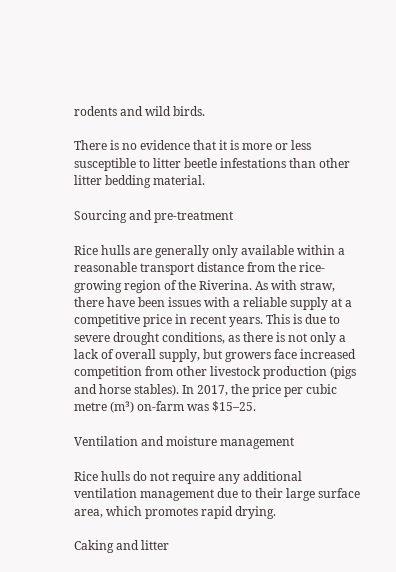rodents and wild birds.

There is no evidence that it is more or less susceptible to litter beetle infestations than other litter bedding material.

Sourcing and pre-treatment

Rice hulls are generally only available within a reasonable transport distance from the rice-growing region of the Riverina. As with straw, there have been issues with a reliable supply at a competitive price in recent years. This is due to severe drought conditions, as there is not only a lack of overall supply, but growers face increased competition from other livestock production (pigs and horse stables). In 2017, the price per cubic metre (m³) on-farm was $15–25.

Ventilation and moisture management

Rice hulls do not require any additional ventilation management due to their large surface area, which promotes rapid drying.

Caking and litter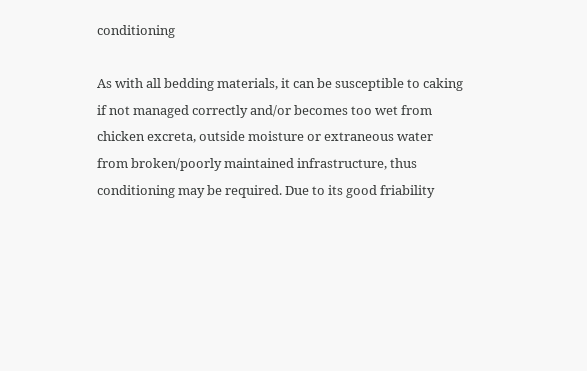conditioning

As with all bedding materials, it can be susceptible to caking if not managed correctly and/or becomes too wet from chicken excreta, outside moisture or extraneous water from broken/poorly maintained infrastructure, thus conditioning may be required. Due to its good friability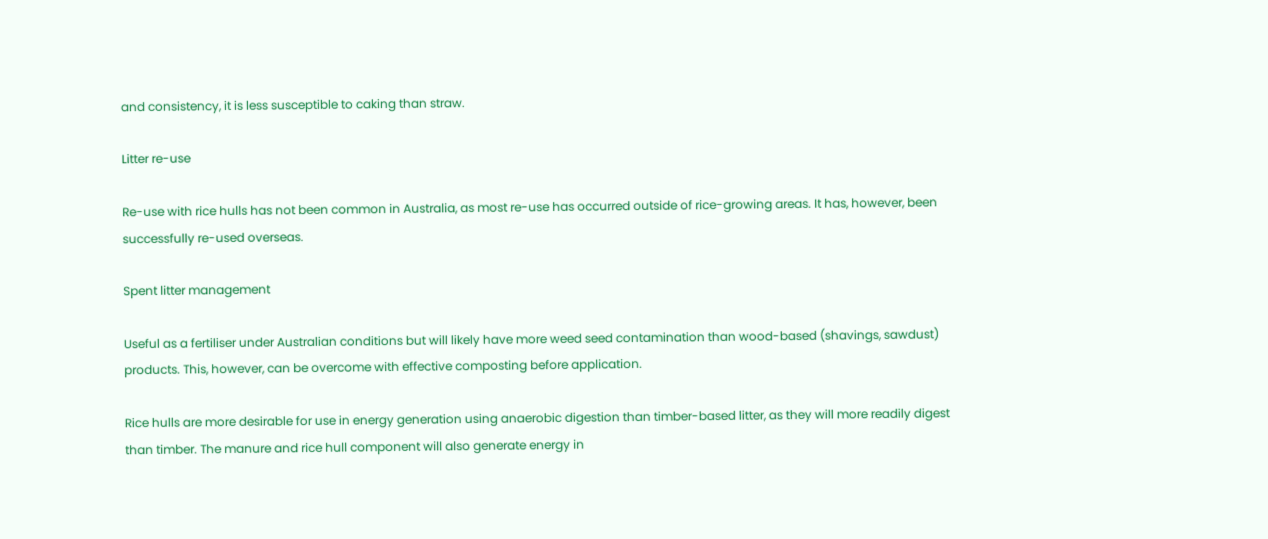and consistency, it is less susceptible to caking than straw.

Litter re-use

Re-use with rice hulls has not been common in Australia, as most re-use has occurred outside of rice-growing areas. It has, however, been successfully re-used overseas.

Spent litter management

Useful as a fertiliser under Australian conditions but will likely have more weed seed contamination than wood-based (shavings, sawdust) products. This, however, can be overcome with effective composting before application.

Rice hulls are more desirable for use in energy generation using anaerobic digestion than timber-based litter, as they will more readily digest than timber. The manure and rice hull component will also generate energy in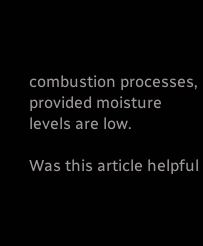combustion processes, provided moisture levels are low.

Was this article helpful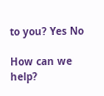to you? Yes No

How can we help?